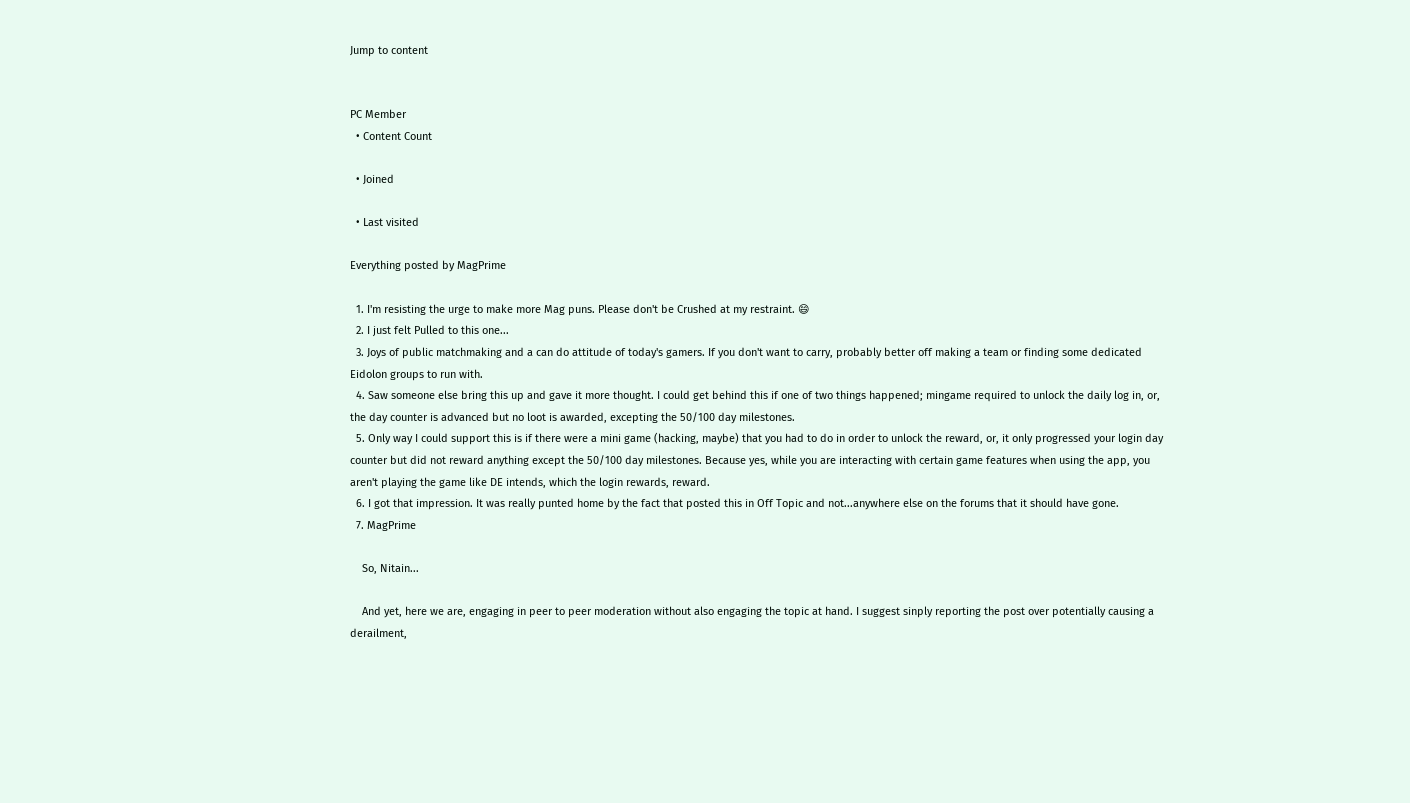Jump to content


PC Member
  • Content Count

  • Joined

  • Last visited

Everything posted by MagPrime

  1. I'm resisting the urge to make more Mag puns. Please don't be Crushed at my restraint. 😄
  2. I just felt Pulled to this one...
  3. Joys of public matchmaking and a can do attitude of today's gamers. If you don't want to carry, probably better off making a team or finding some dedicated Eidolon groups to run with.
  4. Saw someone else bring this up and gave it more thought. I could get behind this if one of two things happened; mingame required to unlock the daily log in, or, the day counter is advanced but no loot is awarded, excepting the 50/100 day milestones.
  5. Only way I could support this is if there were a mini game (hacking, maybe) that you had to do in order to unlock the reward, or, it only progressed your login day counter but did not reward anything except the 50/100 day milestones. Because yes, while you are interacting with certain game features when using the app, you aren't playing the game like DE intends, which the login rewards, reward.
  6. I got that impression. It was really punted home by the fact that posted this in Off Topic and not...anywhere else on the forums that it should have gone.
  7. MagPrime

    So, Nitain...

    And yet, here we are, engaging in peer to peer moderation without also engaging the topic at hand. I suggest sinply reporting the post over potentially causing a derailment,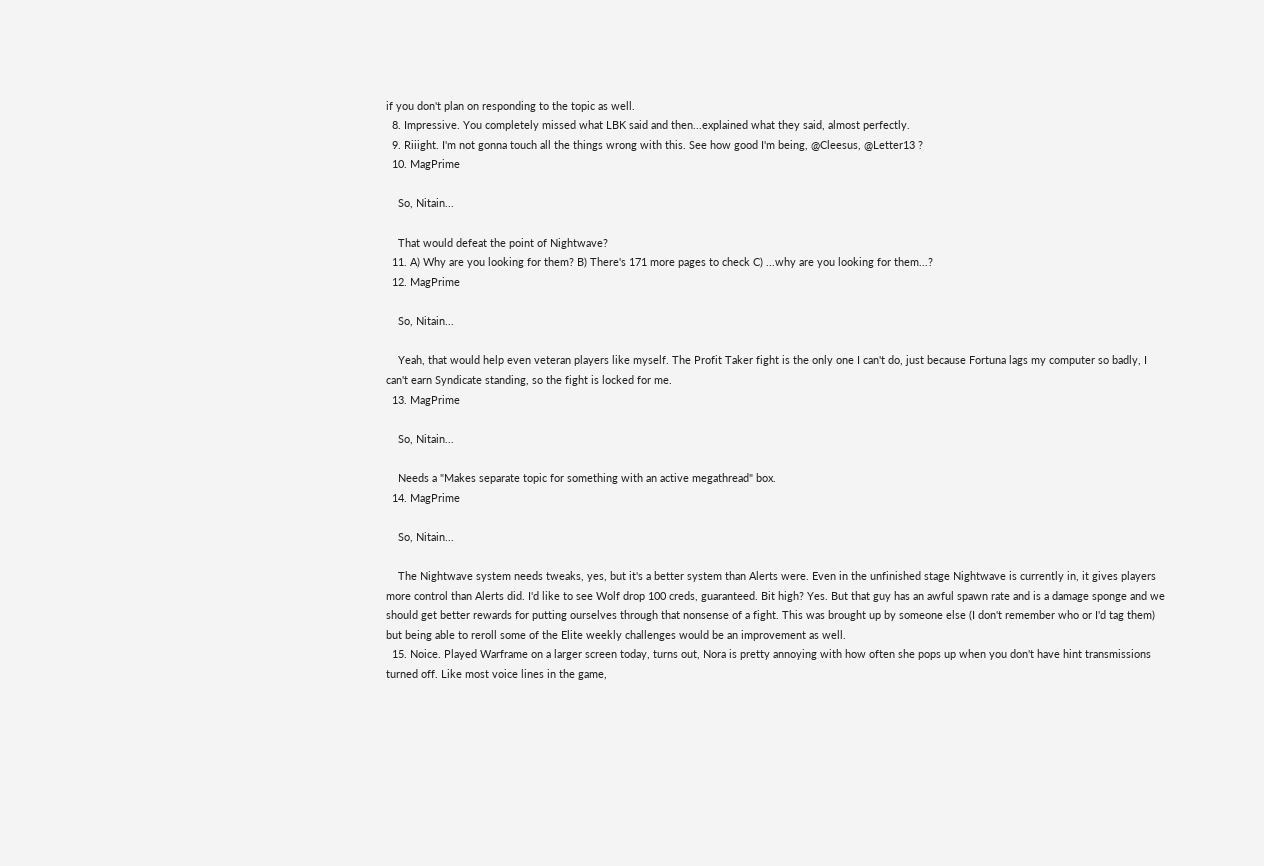if you don't plan on responding to the topic as well.
  8. Impressive. You completely missed what LBK said and then...explained what they said, almost perfectly.
  9. Riiight. I'm not gonna touch all the things wrong with this. See how good I'm being, @Cleesus, @Letter13 ?
  10. MagPrime

    So, Nitain...

    That would defeat the point of Nightwave?
  11. A) Why are you looking for them? B) There's 171 more pages to check C) ...why are you looking for them...?
  12. MagPrime

    So, Nitain...

    Yeah, that would help even veteran players like myself. The Profit Taker fight is the only one I can't do, just because Fortuna lags my computer so badly, I can't earn Syndicate standing, so the fight is locked for me.
  13. MagPrime

    So, Nitain...

    Needs a "Makes separate topic for something with an active megathread" box.
  14. MagPrime

    So, Nitain...

    The Nightwave system needs tweaks, yes, but it's a better system than Alerts were. Even in the unfinished stage Nightwave is currently in, it gives players more control than Alerts did. I'd like to see Wolf drop 100 creds, guaranteed. Bit high? Yes. But that guy has an awful spawn rate and is a damage sponge and we should get better rewards for putting ourselves through that nonsense of a fight. This was brought up by someone else (I don't remember who or I'd tag them) but being able to reroll some of the Elite weekly challenges would be an improvement as well.
  15. Noice. Played Warframe on a larger screen today, turns out, Nora is pretty annoying with how often she pops up when you don't have hint transmissions turned off. Like most voice lines in the game,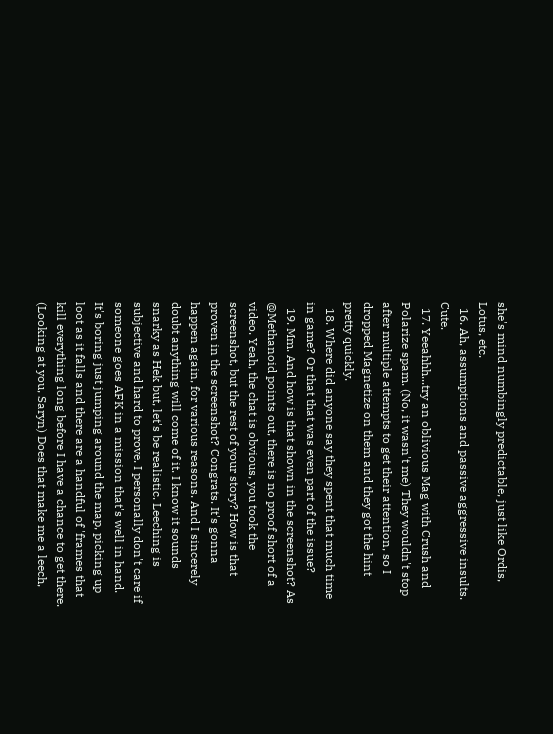she's mind numbingly predictable, just like Ordis, Lotus, etc.
  16. Ah, assumptions and passive aggressive insults. Cute.
  17. Yeeahhh...try an oblivious Mag with Crush and Polarize spam. (No, it wasn't me) They wouldn't stop after multiple attempts to get their attention, so I dropped Magnetize on them and they got the hint pretty quickly.
  18. Where did anyone say they spent that much time in game? Or that that was even part of the issue?
  19. Mm. And how is that shown in the screenshot? As @Methanoid points out, there is no proof short of a video. Yeah, the chat is obvious, you took the screenshot, but the rest of your story? How is that proven in the screenshot? Congrats. It's gonna happen again, for various reasons. And I sincerely doubt anything will come of it. I know it sounds snarky as Hek but, let's be realistic. Leeching is subjective and hard to prove. I personally don't care if someone goes AFK in a mission that's well in hand. It's boring just jumping around the map, picking up loot as it falls and there are a handful of 'frames that kill everything long before I have a chance to get there. (Looking at you, Saryn) Does that make me a leech,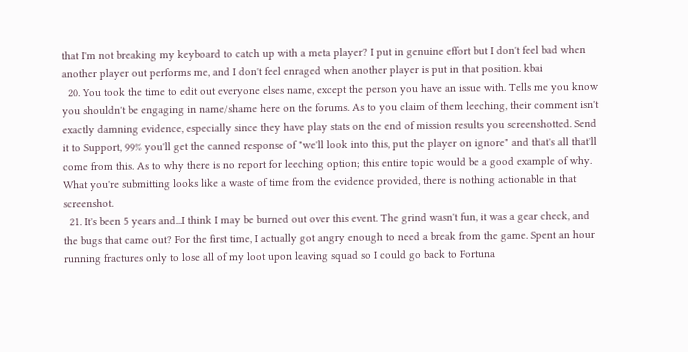that I'm not breaking my keyboard to catch up with a meta player? I put in genuine effort but I don't feel bad when another player out performs me, and I don't feel enraged when another player is put in that position. kbai
  20. You took the time to edit out everyone elses name, except the person you have an issue with. Tells me you know you shouldn't be engaging in name/shame here on the forums. As to you claim of them leeching, their comment isn't exactly damning evidence, especially since they have play stats on the end of mission results you screenshotted. Send it to Support, 99% you'll get the canned response of "we'll look into this, put the player on ignore" and that's all that'll come from this. As to why there is no report for leeching option; this entire topic would be a good example of why. What you're submitting looks like a waste of time from the evidence provided, there is nothing actionable in that screenshot.
  21. It's been 5 years and...I think I may be burned out over this event. The grind wasn't fun, it was a gear check, and the bugs that came out? For the first time, I actually got angry enough to need a break from the game. Spent an hour running fractures only to lose all of my loot upon leaving squad so I could go back to Fortuna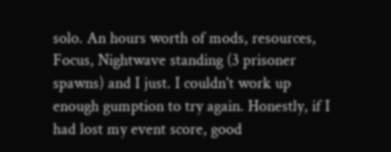solo. An hours worth of mods, resources, Focus, Nightwave standing (3 prisoner spawns) and I just. I couldn't work up enough gumption to try again. Honestly, if I had lost my event score, good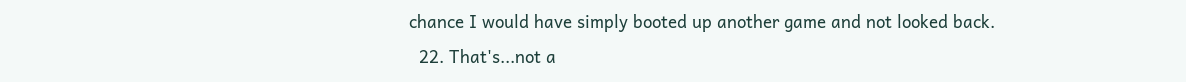chance I would have simply booted up another game and not looked back.
  22. That's...not a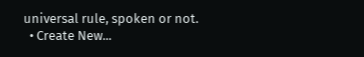universal rule, spoken or not.
  • Create New...